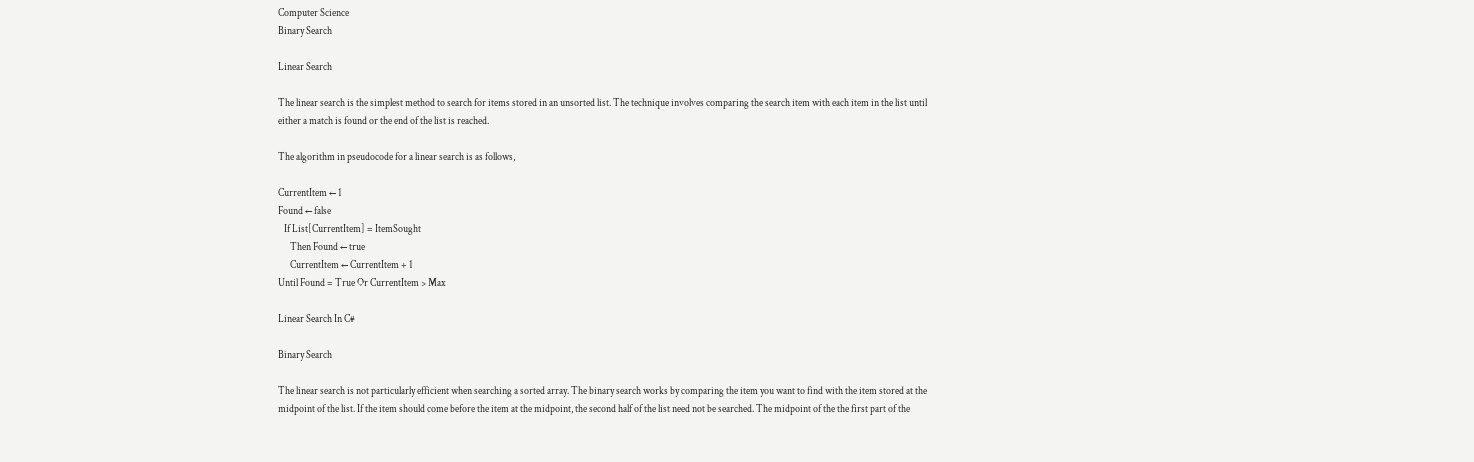Computer Science
Binary Search

Linear Search

The linear search is the simplest method to search for items stored in an unsorted list. The technique involves comparing the search item with each item in the list until either a match is found or the end of the list is reached.

The algorithm in pseudocode for a linear search is as follows,

CurrentItem ← 1
Found ← false
   If List[CurrentItem] = ItemSought
      Then Found ← true
      CurrentItem ← CurrentItem + 1
Until Found = True Or CurrentItem > Max

Linear Search In C#

Binary Search

The linear search is not particularly efficient when searching a sorted array. The binary search works by comparing the item you want to find with the item stored at the midpoint of the list. If the item should come before the item at the midpoint, the second half of the list need not be searched. The midpoint of the the first part of the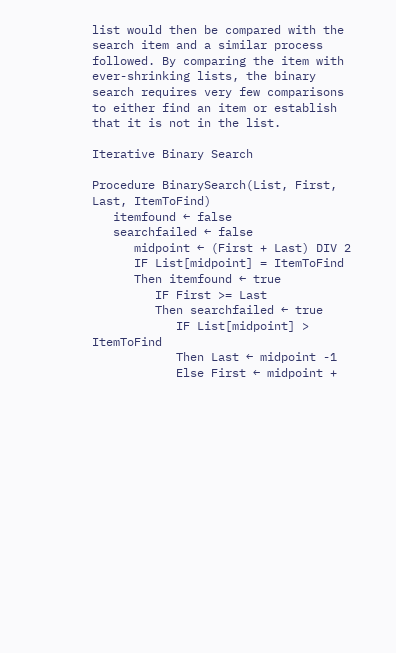list would then be compared with the search item and a similar process followed. By comparing the item with ever-shrinking lists, the binary search requires very few comparisons to either find an item or establish that it is not in the list.

Iterative Binary Search

Procedure BinarySearch(List, First, Last, ItemToFind)
   itemfound ← false
   searchfailed ← false
      midpoint ← (First + Last) DIV 2
      IF List[midpoint] = ItemToFind
      Then itemfound ← true
         IF First >= Last
         Then searchfailed ← true
            IF List[midpoint] > ItemToFind
            Then Last ← midpoint -1
            Else First ← midpoint +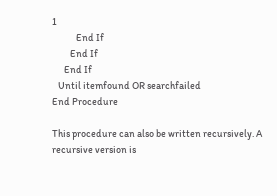1
            End If
         End If
      End If
   Until itemfound OR searchfailed
End Procedure

This procedure can also be written recursively. A recursive version is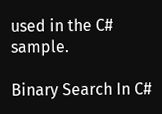used in the C# sample.

Binary Search In C#